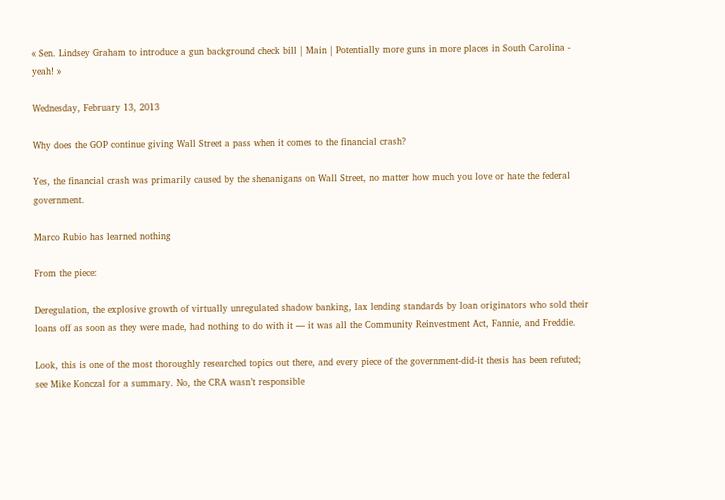« Sen. Lindsey Graham to introduce a gun background check bill | Main | Potentially more guns in more places in South Carolina - yeah! »

Wednesday, February 13, 2013

Why does the GOP continue giving Wall Street a pass when it comes to the financial crash?

Yes, the financial crash was primarily caused by the shenanigans on Wall Street, no matter how much you love or hate the federal government.

Marco Rubio has learned nothing

From the piece:

Deregulation, the explosive growth of virtually unregulated shadow banking, lax lending standards by loan originators who sold their loans off as soon as they were made, had nothing to do with it — it was all the Community Reinvestment Act, Fannie, and Freddie.

Look, this is one of the most thoroughly researched topics out there, and every piece of the government-did-it thesis has been refuted; see Mike Konczal for a summary. No, the CRA wasn’t responsible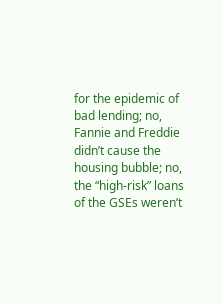for the epidemic of bad lending; no, Fannie and Freddie didn’t cause the housing bubble; no, the “high-risk” loans of the GSEs weren’t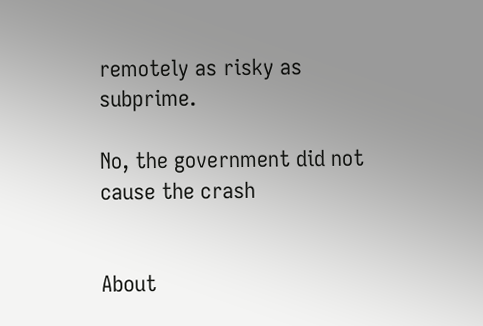remotely as risky as subprime.

No, the government did not cause the crash


About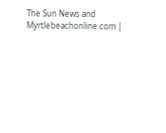The Sun News and Myrtlebeachonline.com |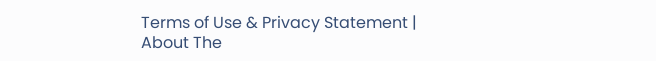Terms of Use & Privacy Statement | About The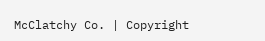McClatchy Co. | Copyright